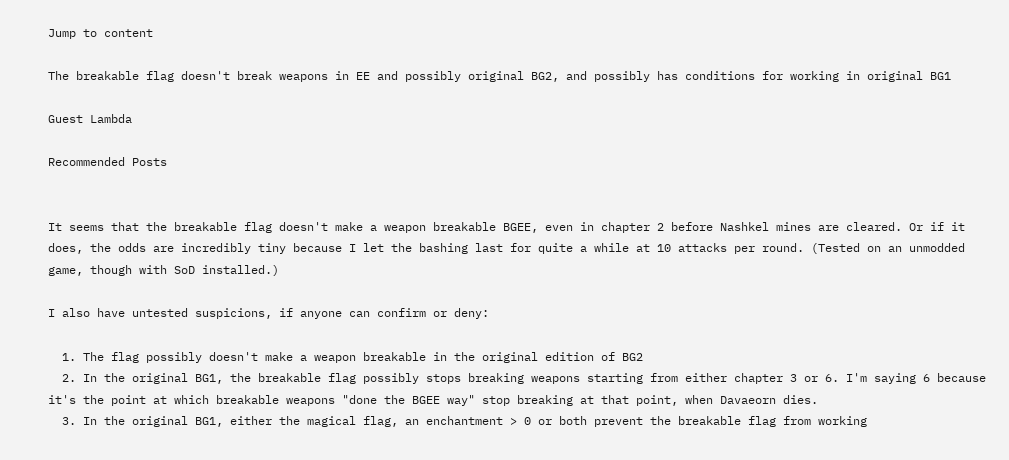Jump to content

The breakable flag doesn't break weapons in EE and possibly original BG2, and possibly has conditions for working in original BG1

Guest Lambda

Recommended Posts


It seems that the breakable flag doesn't make a weapon breakable BGEE, even in chapter 2 before Nashkel mines are cleared. Or if it does, the odds are incredibly tiny because I let the bashing last for quite a while at 10 attacks per round. (Tested on an unmodded game, though with SoD installed.)

I also have untested suspicions, if anyone can confirm or deny:

  1. The flag possibly doesn't make a weapon breakable in the original edition of BG2
  2. In the original BG1, the breakable flag possibly stops breaking weapons starting from either chapter 3 or 6. I'm saying 6 because it's the point at which breakable weapons "done the BGEE way" stop breaking at that point, when Davaeorn dies.
  3. In the original BG1, either the magical flag, an enchantment > 0 or both prevent the breakable flag from working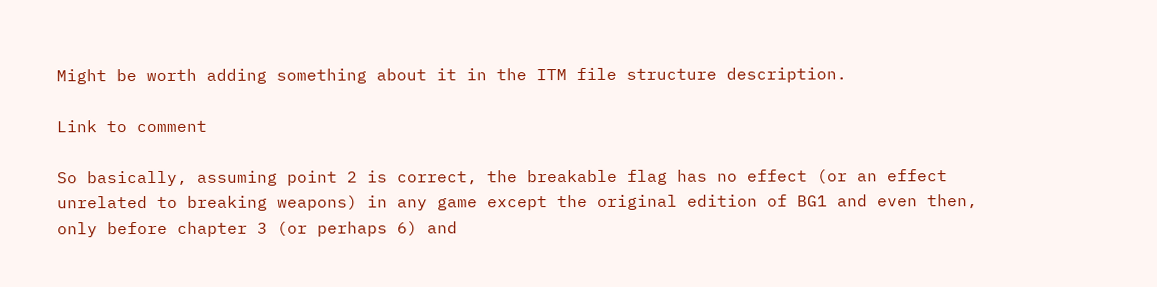Might be worth adding something about it in the ITM file structure description.

Link to comment

So basically, assuming point 2 is correct, the breakable flag has no effect (or an effect unrelated to breaking weapons) in any game except the original edition of BG1 and even then, only before chapter 3 (or perhaps 6) and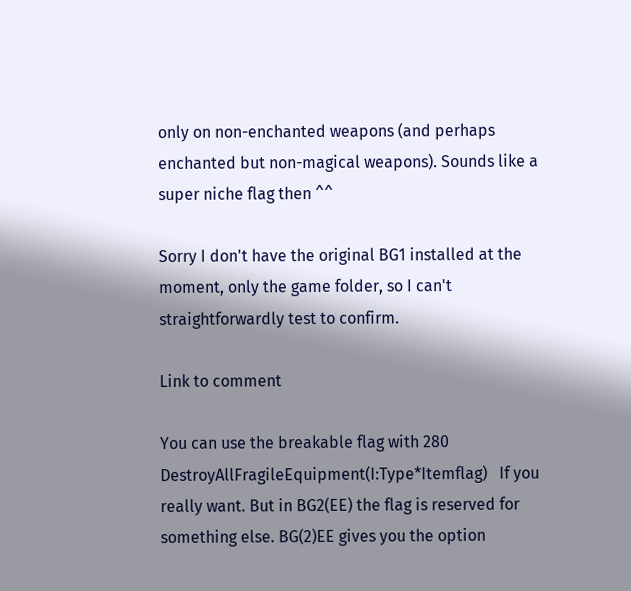only on non-enchanted weapons (and perhaps enchanted but non-magical weapons). Sounds like a super niche flag then ^^

Sorry I don't have the original BG1 installed at the moment, only the game folder, so I can't straightforwardly test to confirm.

Link to comment

You can use the breakable flag with 280 DestroyAllFragileEquipment(I:Type*Itemflag)   If you really want. But in BG2(EE) the flag is reserved for something else. BG(2)EE gives you the option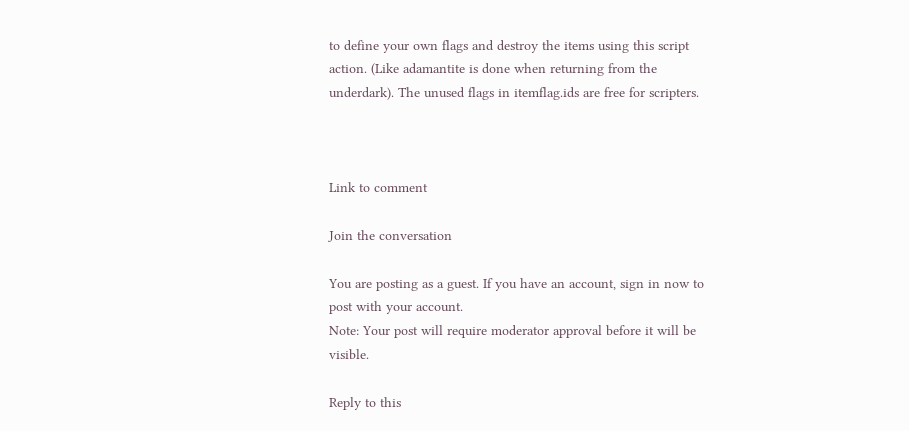to define your own flags and destroy the items using this script action. (Like adamantite is done when returning from the underdark). The unused flags in itemflag.ids are free for scripters.



Link to comment

Join the conversation

You are posting as a guest. If you have an account, sign in now to post with your account.
Note: Your post will require moderator approval before it will be visible.

Reply to this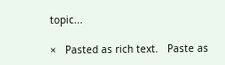topic...

×   Pasted as rich text.   Paste as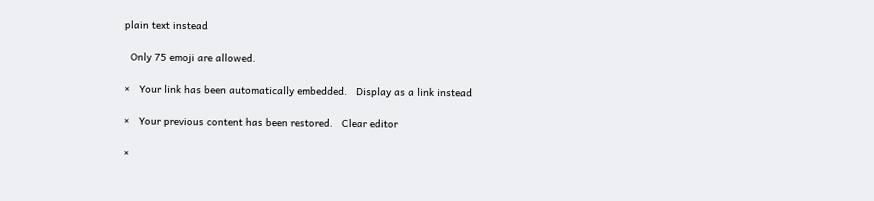plain text instead

  Only 75 emoji are allowed.

×   Your link has been automatically embedded.   Display as a link instead

×   Your previous content has been restored.   Clear editor

×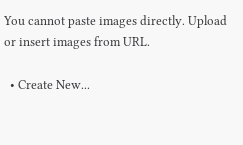You cannot paste images directly. Upload or insert images from URL.

  • Create New...